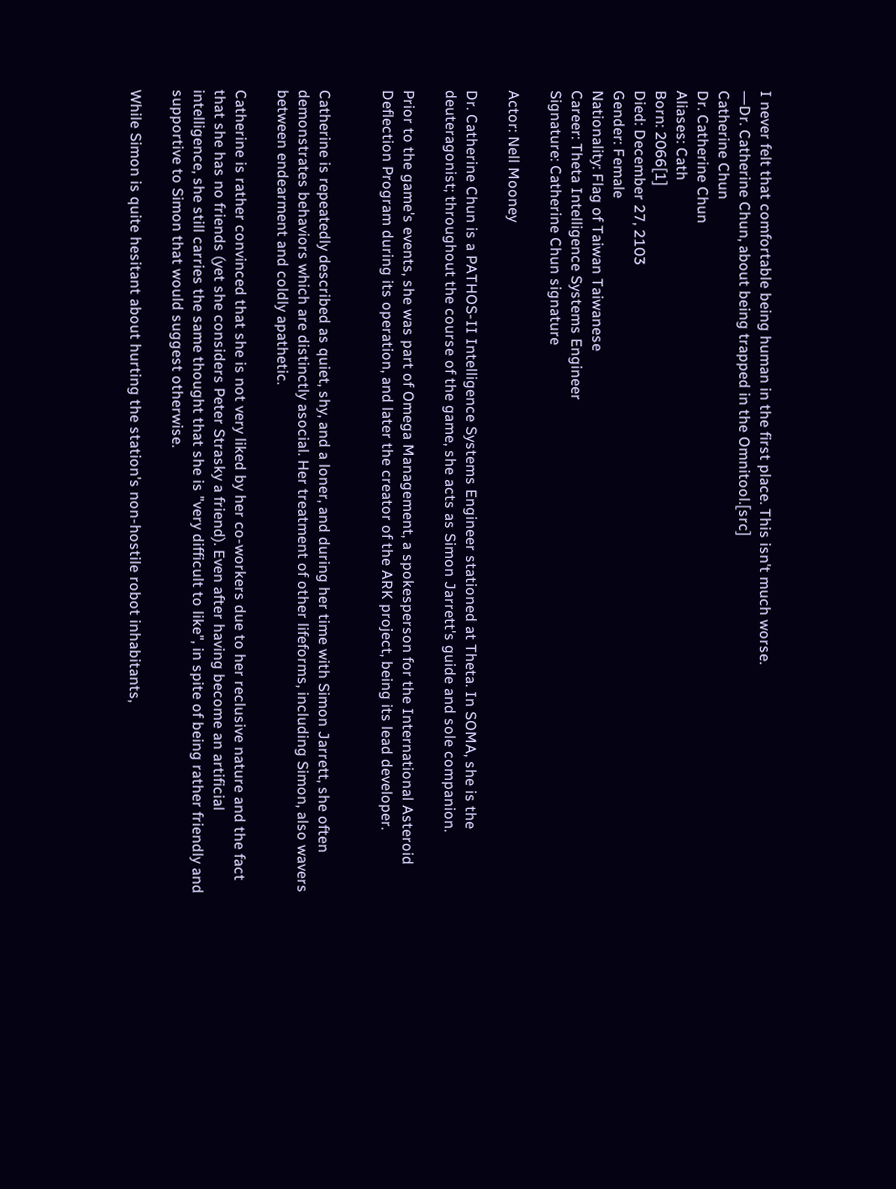I never felt that comfortable being human in the first place. This isn't much worse.
―Dr. Catherine Chun, about being trapped in the Omnitool.[src]
Catherine Chun
Dr. Catherine Chun
Aliases: Cath
Born: 2066[1]
Died: December 27, 2103
Gender: Female
Nationality: Flag of Taiwan Taiwanese
Career: Theta Intelligence Systems Engineer
Signature: Catherine Chun signature

Actor: Nell Mooney

Dr. Catherine Chun is a PATHOS-II Intelligence Systems Engineer stationed at Theta. In SOMA, she is the deuteragonist; throughout the course of the game, she acts as Simon Jarrett's guide and sole companion.

Prior to the game's events, she was part of Omega Management, a spokesperson for the International Asteroid Deflection Program during its operation, and later the creator of the ARK project, being its lead developer.


Catherine is repeatedly described as quiet, shy, and a loner, and during her time with Simon Jarrett, she often demonstrates behaviors which are distinctly asocial. Her treatment of other lifeforms, including Simon, also wavers between endearment and coldly apathetic.

Catherine is rather convinced that she is not very liked by her co-workers due to her reclusive nature and the fact that she has no friends (yet she considers Peter Strasky a friend). Even after having become an artificial intelligence, she still carries the same thought that she is "very difficult to like", in spite of being rather friendly and supportive to Simon that would suggest otherwise.

While Simon is quite hesitant about hurting the station's non-hostile robot inhabitants,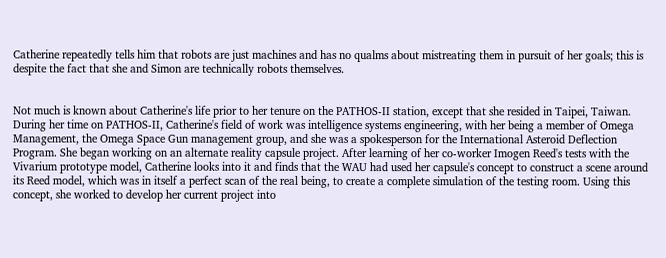Catherine repeatedly tells him that robots are just machines and has no qualms about mistreating them in pursuit of her goals; this is despite the fact that she and Simon are technically robots themselves.


Not much is known about Catherine's life prior to her tenure on the PATHOS-II station, except that she resided in Taipei, Taiwan. During her time on PATHOS-II, Catherine's field of work was intelligence systems engineering, with her being a member of Omega Management, the Omega Space Gun management group, and she was a spokesperson for the International Asteroid Deflection Program. She began working on an alternate reality capsule project. After learning of her co-worker Imogen Reed's tests with the Vivarium prototype model, Catherine looks into it and finds that the WAU had used her capsule's concept to construct a scene around its Reed model, which was in itself a perfect scan of the real being, to create a complete simulation of the testing room. Using this concept, she worked to develop her current project into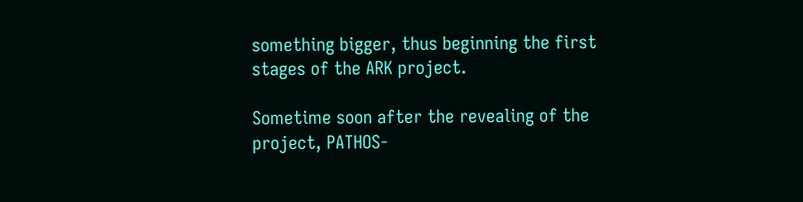something bigger, thus beginning the first stages of the ARK project.

Sometime soon after the revealing of the project, PATHOS-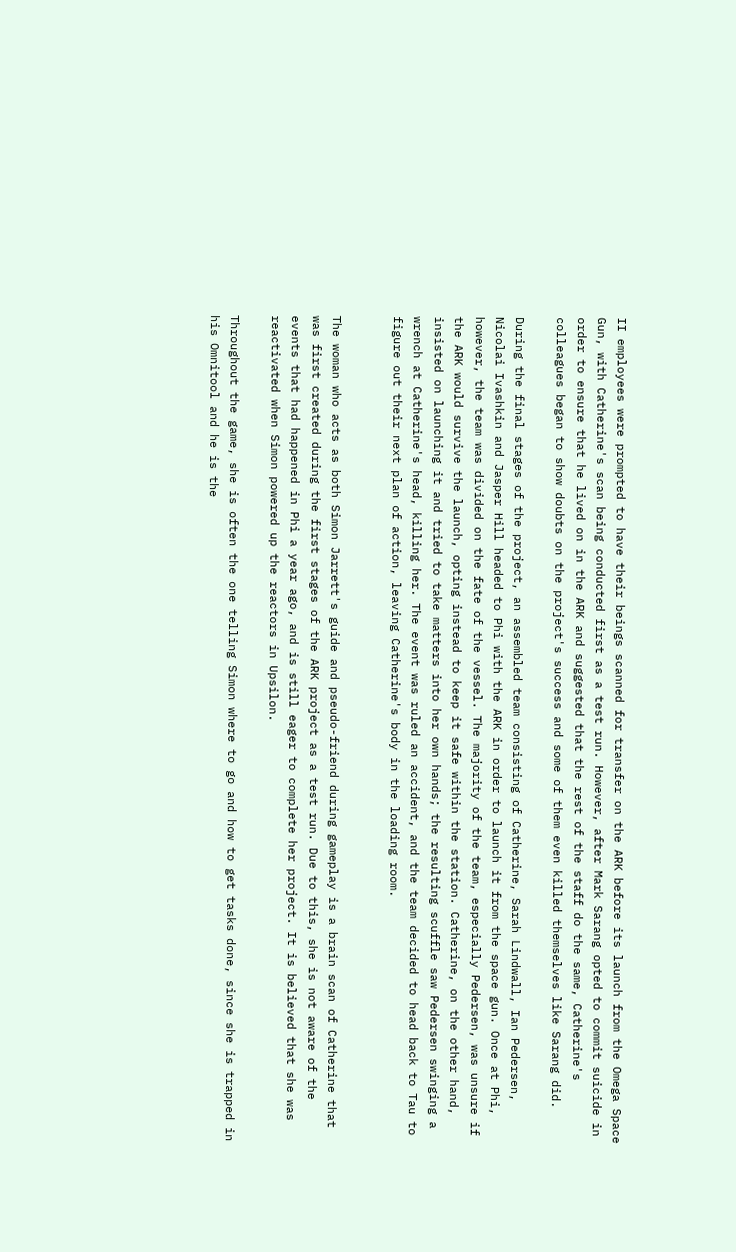II employees were prompted to have their beings scanned for transfer on the ARK before its launch from the Omega Space Gun, with Catherine's scan being conducted first as a test run. However, after Mark Sarang opted to commit suicide in order to ensure that he lived on in the ARK and suggested that the rest of the staff do the same, Catherine's colleagues began to show doubts on the project's success and some of them even killed themselves like Sarang did.

During the final stages of the project, an assembled team consisting of Catherine, Sarah Lindwall, Ian Pedersen, Nicolai Ivashkin and Jasper Hill headed to Phi with the ARK in order to launch it from the space gun. Once at Phi, however, the team was divided on the fate of the vessel. The majority of the team, especially Pedersen, was unsure if the ARK would survive the launch, opting instead to keep it safe within the station. Catherine, on the other hand, insisted on launching it and tried to take matters into her own hands; the resulting scuffle saw Pedersen swinging a wrench at Catherine's head, killing her. The event was ruled an accident, and the team decided to head back to Tau to figure out their next plan of action, leaving Catherine's body in the loading room.


The woman who acts as both Simon Jarrett's guide and pseudo-friend during gameplay is a brain scan of Catherine that was first created during the first stages of the ARK project as a test run. Due to this, she is not aware of the events that had happened in Phi a year ago, and is still eager to complete her project. It is believed that she was reactivated when Simon powered up the reactors in Upsilon.

Throughout the game, she is often the one telling Simon where to go and how to get tasks done, since she is trapped in his Omnitool and he is the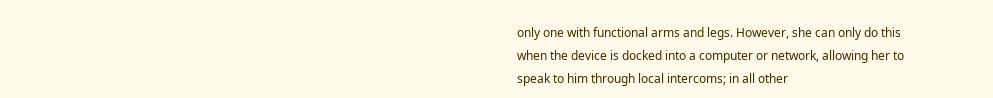only one with functional arms and legs. However, she can only do this when the device is docked into a computer or network, allowing her to speak to him through local intercoms; in all other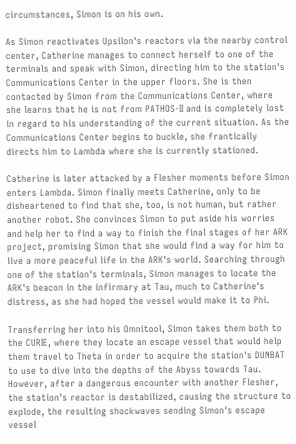circumstances, Simon is on his own.

As Simon reactivates Upsilon's reactors via the nearby control center, Catherine manages to connect herself to one of the terminals and speak with Simon, directing him to the station's Communications Center in the upper floors. She is then contacted by Simon from the Communications Center, where she learns that he is not from PATHOS-II and is completely lost in regard to his understanding of the current situation. As the Communications Center begins to buckle, she frantically directs him to Lambda where she is currently stationed.

Catherine is later attacked by a Flesher moments before Simon enters Lambda. Simon finally meets Catherine, only to be disheartened to find that she, too, is not human, but rather another robot. She convinces Simon to put aside his worries and help her to find a way to finish the final stages of her ARK project, promising Simon that she would find a way for him to live a more peaceful life in the ARK's world. Searching through one of the station's terminals, Simon manages to locate the ARK's beacon in the infirmary at Tau, much to Catherine's distress, as she had hoped the vessel would make it to Phi.

Transferring her into his Omnitool, Simon takes them both to the CURIE, where they locate an escape vessel that would help them travel to Theta in order to acquire the station's DUNBAT to use to dive into the depths of the Abyss towards Tau. However, after a dangerous encounter with another Flesher, the station's reactor is destabilized, causing the structure to explode, the resulting shockwaves sending Simon's escape vessel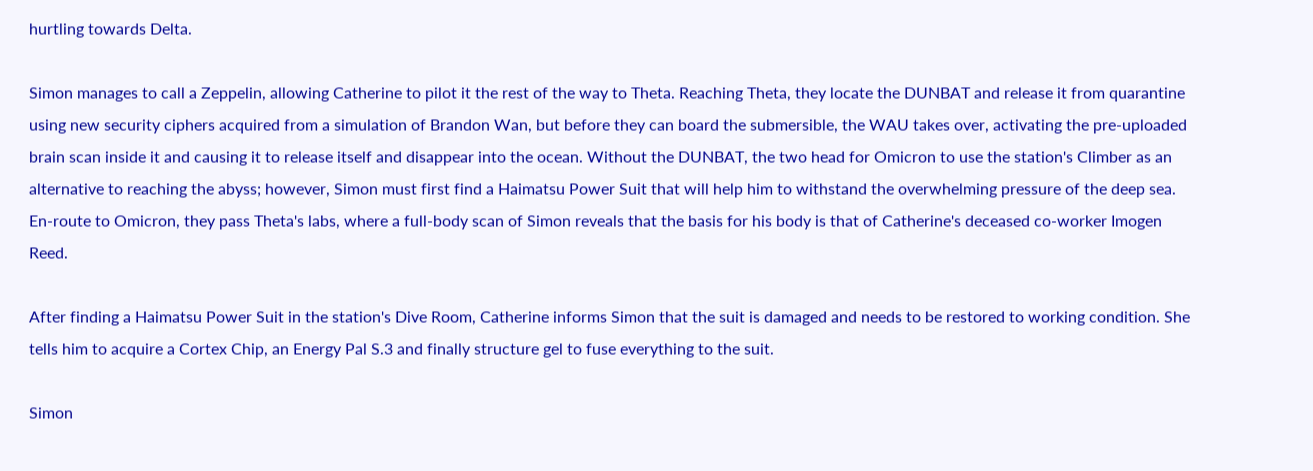hurtling towards Delta.

Simon manages to call a Zeppelin, allowing Catherine to pilot it the rest of the way to Theta. Reaching Theta, they locate the DUNBAT and release it from quarantine using new security ciphers acquired from a simulation of Brandon Wan, but before they can board the submersible, the WAU takes over, activating the pre-uploaded brain scan inside it and causing it to release itself and disappear into the ocean. Without the DUNBAT, the two head for Omicron to use the station's Climber as an alternative to reaching the abyss; however, Simon must first find a Haimatsu Power Suit that will help him to withstand the overwhelming pressure of the deep sea. En-route to Omicron, they pass Theta's labs, where a full-body scan of Simon reveals that the basis for his body is that of Catherine's deceased co-worker Imogen Reed.

After finding a Haimatsu Power Suit in the station's Dive Room, Catherine informs Simon that the suit is damaged and needs to be restored to working condition. She tells him to acquire a Cortex Chip, an Energy Pal S.3 and finally structure gel to fuse everything to the suit.

Simon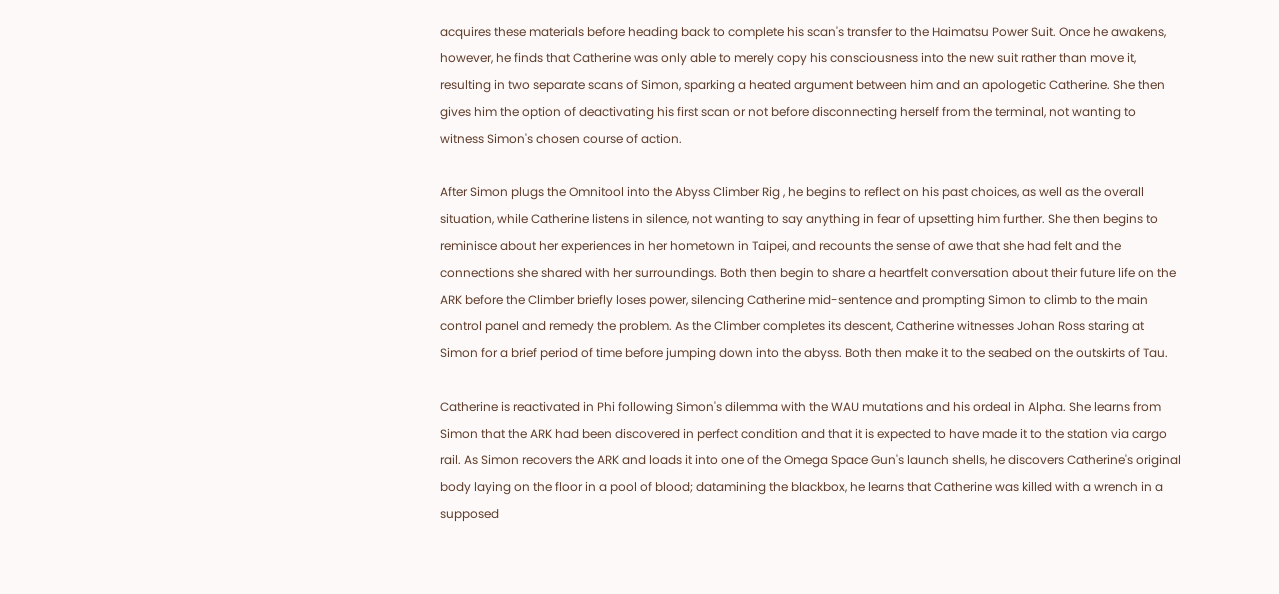acquires these materials before heading back to complete his scan's transfer to the Haimatsu Power Suit. Once he awakens, however, he finds that Catherine was only able to merely copy his consciousness into the new suit rather than move it, resulting in two separate scans of Simon, sparking a heated argument between him and an apologetic Catherine. She then gives him the option of deactivating his first scan or not before disconnecting herself from the terminal, not wanting to witness Simon's chosen course of action.

After Simon plugs the Omnitool into the Abyss Climber Rig , he begins to reflect on his past choices, as well as the overall situation, while Catherine listens in silence, not wanting to say anything in fear of upsetting him further. She then begins to reminisce about her experiences in her hometown in Taipei, and recounts the sense of awe that she had felt and the connections she shared with her surroundings. Both then begin to share a heartfelt conversation about their future life on the ARK before the Climber briefly loses power, silencing Catherine mid-sentence and prompting Simon to climb to the main control panel and remedy the problem. As the Climber completes its descent, Catherine witnesses Johan Ross staring at Simon for a brief period of time before jumping down into the abyss. Both then make it to the seabed on the outskirts of Tau.

Catherine is reactivated in Phi following Simon's dilemma with the WAU mutations and his ordeal in Alpha. She learns from Simon that the ARK had been discovered in perfect condition and that it is expected to have made it to the station via cargo rail. As Simon recovers the ARK and loads it into one of the Omega Space Gun's launch shells, he discovers Catherine's original body laying on the floor in a pool of blood; datamining the blackbox, he learns that Catherine was killed with a wrench in a supposed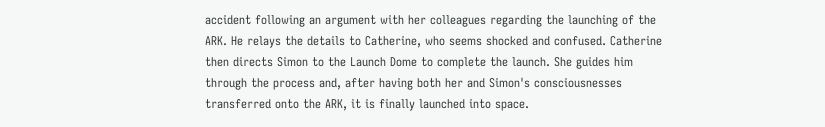accident following an argument with her colleagues regarding the launching of the ARK. He relays the details to Catherine, who seems shocked and confused. Catherine then directs Simon to the Launch Dome to complete the launch. She guides him through the process and, after having both her and Simon's consciousnesses transferred onto the ARK, it is finally launched into space.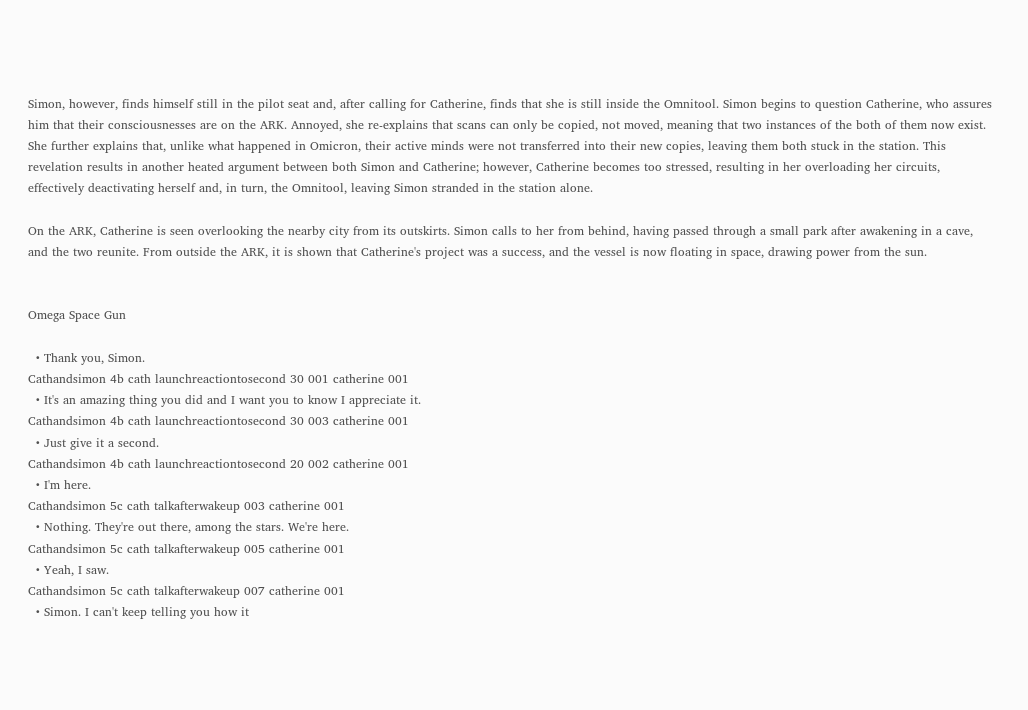Simon, however, finds himself still in the pilot seat and, after calling for Catherine, finds that she is still inside the Omnitool. Simon begins to question Catherine, who assures him that their consciousnesses are on the ARK. Annoyed, she re-explains that scans can only be copied, not moved, meaning that two instances of the both of them now exist. She further explains that, unlike what happened in Omicron, their active minds were not transferred into their new copies, leaving them both stuck in the station. This revelation results in another heated argument between both Simon and Catherine; however, Catherine becomes too stressed, resulting in her overloading her circuits, effectively deactivating herself and, in turn, the Omnitool, leaving Simon stranded in the station alone.

On the ARK, Catherine is seen overlooking the nearby city from its outskirts. Simon calls to her from behind, having passed through a small park after awakening in a cave, and the two reunite. From outside the ARK, it is shown that Catherine's project was a success, and the vessel is now floating in space, drawing power from the sun.


Omega Space Gun

  • Thank you, Simon.
Cathandsimon 4b cath launchreactiontosecond 30 001 catherine 001
  • It's an amazing thing you did and I want you to know I appreciate it.
Cathandsimon 4b cath launchreactiontosecond 30 003 catherine 001
  • Just give it a second.
Cathandsimon 4b cath launchreactiontosecond 20 002 catherine 001
  • I'm here.
Cathandsimon 5c cath talkafterwakeup 003 catherine 001
  • Nothing. They're out there, among the stars. We're here.
Cathandsimon 5c cath talkafterwakeup 005 catherine 001
  • Yeah, I saw.
Cathandsimon 5c cath talkafterwakeup 007 catherine 001
  • Simon. I can't keep telling you how it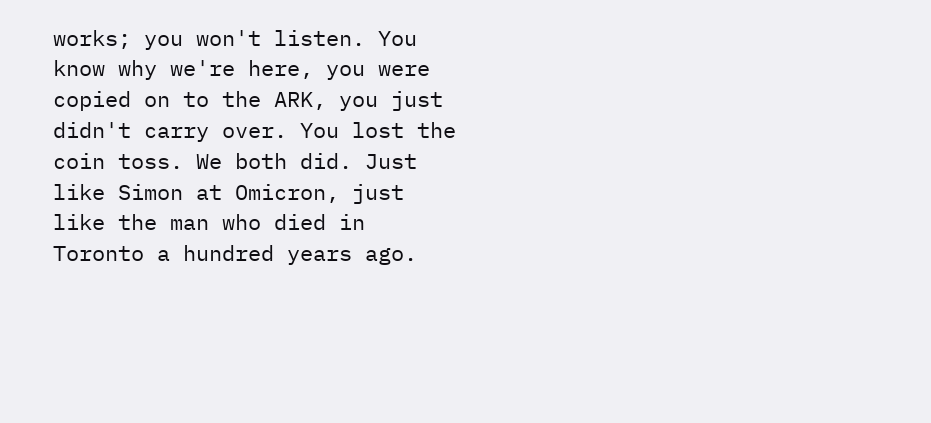works; you won't listen. You know why we're here, you were copied on to the ARK, you just didn't carry over. You lost the coin toss. We both did. Just like Simon at Omicron, just like the man who died in Toronto a hundred years ago.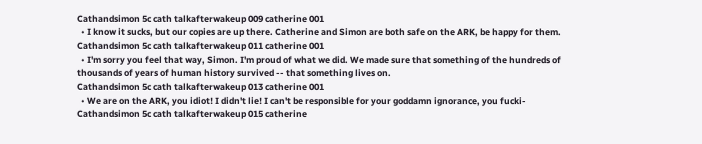Cathandsimon 5c cath talkafterwakeup 009 catherine 001
  • I know it sucks, but our copies are up there. Catherine and Simon are both safe on the ARK, be happy for them.
Cathandsimon 5c cath talkafterwakeup 011 catherine 001
  • I'm sorry you feel that way, Simon. I'm proud of what we did. We made sure that something of the hundreds of thousands of years of human history survived -- that something lives on.
Cathandsimon 5c cath talkafterwakeup 013 catherine 001
  • We are on the ARK, you idiot! I didn't lie! I can't be responsible for your goddamn ignorance, you fucki-
Cathandsimon 5c cath talkafterwakeup 015 catherine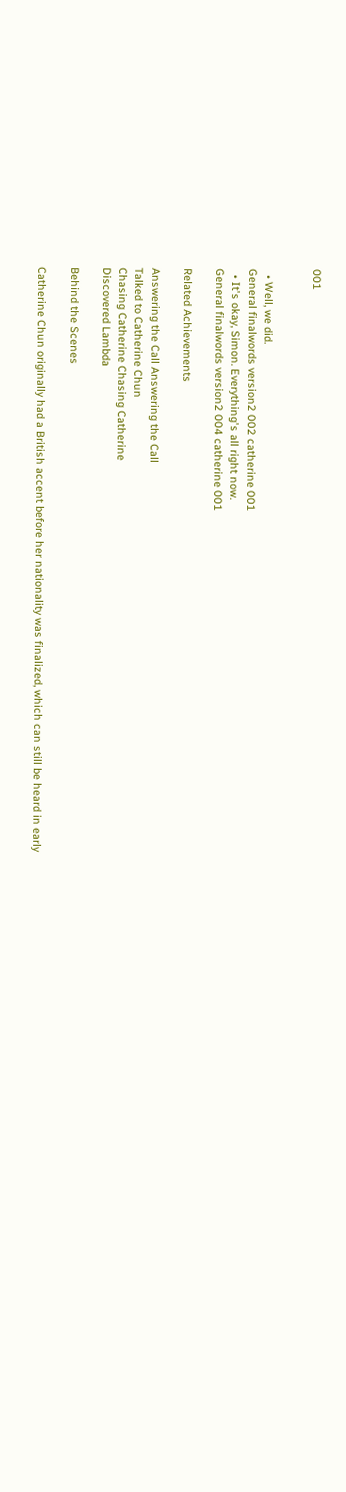001


  • Well, we did.
General finalwords version2 002 catherine 001
  • It's okay, Simon. Everything's all right now.
General finalwords version2 004 catherine 001

Related Achievements

Answering the Call Answering the Call
Talked to Catherine Chun
Chasing Catherine Chasing Catherine
Discovered Lambda

Behind the Scenes

Catherine Chun originally had a British accent before her nationality was finalized, which can still be heard in early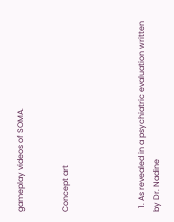gameplay videos of SOMA.


Concept art




  1. As revealed in a psychiatric evaluation written by Dr. Nadine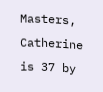Masters, Catherine is 37 by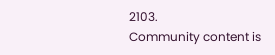2103.
Community content is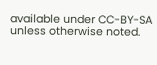available under CC-BY-SA unless otherwise noted.